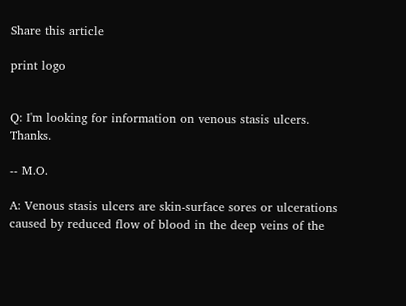Share this article

print logo


Q: I'm looking for information on venous stasis ulcers. Thanks.

-- M.O.

A: Venous stasis ulcers are skin-surface sores or ulcerations caused by reduced flow of blood in the deep veins of the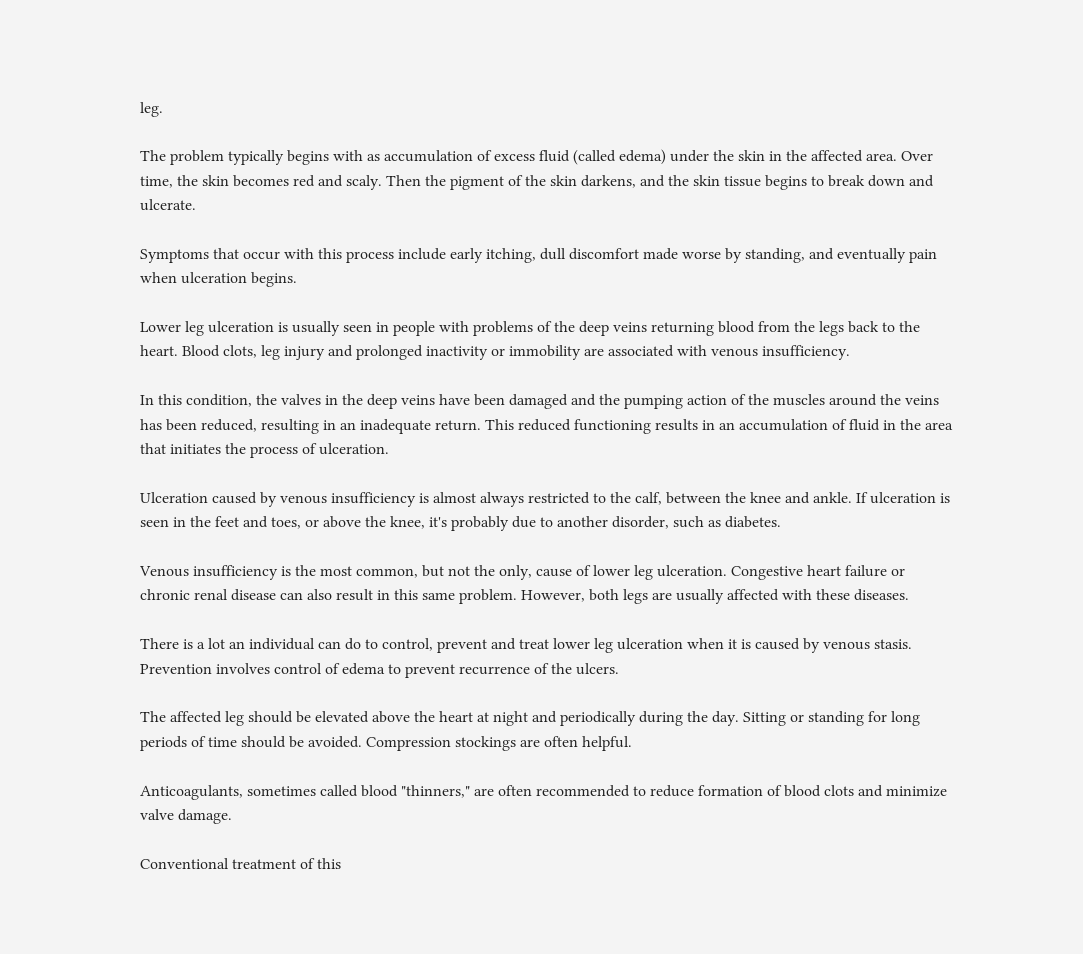leg.

The problem typically begins with as accumulation of excess fluid (called edema) under the skin in the affected area. Over time, the skin becomes red and scaly. Then the pigment of the skin darkens, and the skin tissue begins to break down and ulcerate.

Symptoms that occur with this process include early itching, dull discomfort made worse by standing, and eventually pain when ulceration begins.

Lower leg ulceration is usually seen in people with problems of the deep veins returning blood from the legs back to the heart. Blood clots, leg injury and prolonged inactivity or immobility are associated with venous insufficiency.

In this condition, the valves in the deep veins have been damaged and the pumping action of the muscles around the veins has been reduced, resulting in an inadequate return. This reduced functioning results in an accumulation of fluid in the area that initiates the process of ulceration.

Ulceration caused by venous insufficiency is almost always restricted to the calf, between the knee and ankle. If ulceration is seen in the feet and toes, or above the knee, it's probably due to another disorder, such as diabetes.

Venous insufficiency is the most common, but not the only, cause of lower leg ulceration. Congestive heart failure or chronic renal disease can also result in this same problem. However, both legs are usually affected with these diseases.

There is a lot an individual can do to control, prevent and treat lower leg ulceration when it is caused by venous stasis. Prevention involves control of edema to prevent recurrence of the ulcers.

The affected leg should be elevated above the heart at night and periodically during the day. Sitting or standing for long periods of time should be avoided. Compression stockings are often helpful.

Anticoagulants, sometimes called blood "thinners," are often recommended to reduce formation of blood clots and minimize valve damage.

Conventional treatment of this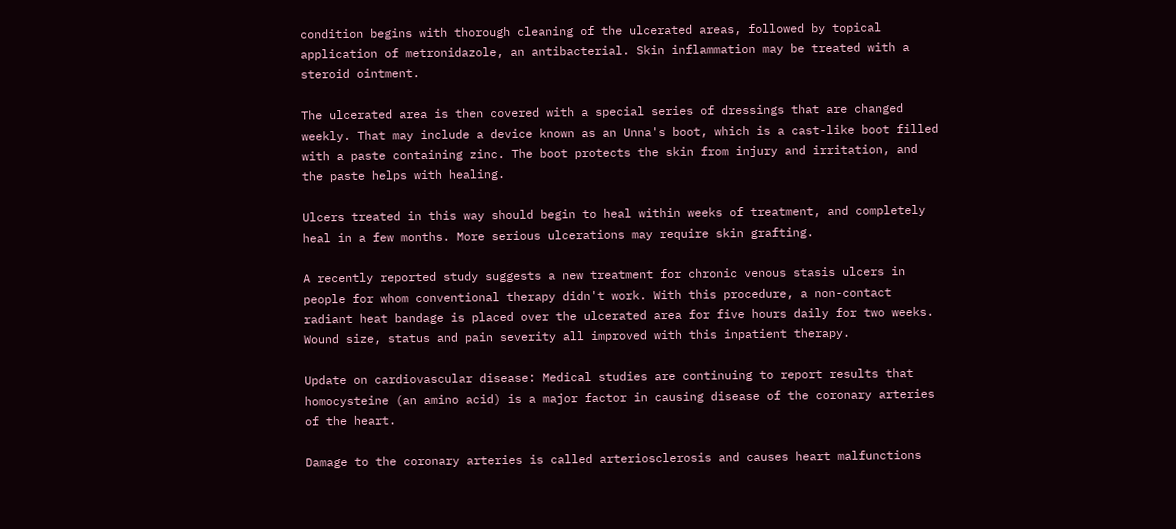condition begins with thorough cleaning of the ulcerated areas, followed by topical application of metronidazole, an antibacterial. Skin inflammation may be treated with a steroid ointment.

The ulcerated area is then covered with a special series of dressings that are changed weekly. That may include a device known as an Unna's boot, which is a cast-like boot filled with a paste containing zinc. The boot protects the skin from injury and irritation, and the paste helps with healing.

Ulcers treated in this way should begin to heal within weeks of treatment, and completely heal in a few months. More serious ulcerations may require skin grafting.

A recently reported study suggests a new treatment for chronic venous stasis ulcers in people for whom conventional therapy didn't work. With this procedure, a non-contact radiant heat bandage is placed over the ulcerated area for five hours daily for two weeks. Wound size, status and pain severity all improved with this inpatient therapy.

Update on cardiovascular disease: Medical studies are continuing to report results that homocysteine (an amino acid) is a major factor in causing disease of the coronary arteries of the heart.

Damage to the coronary arteries is called arteriosclerosis and causes heart malfunctions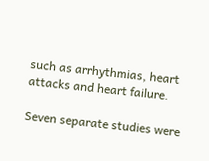such as arrhythmias, heart attacks and heart failure.

Seven separate studies were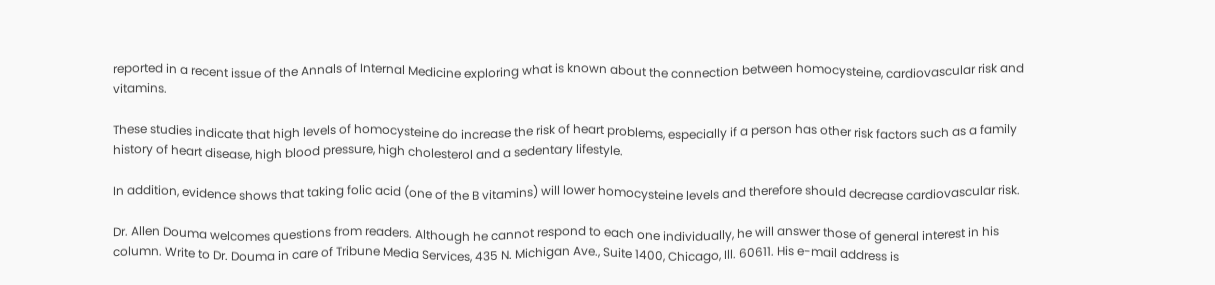reported in a recent issue of the Annals of Internal Medicine exploring what is known about the connection between homocysteine, cardiovascular risk and vitamins.

These studies indicate that high levels of homocysteine do increase the risk of heart problems, especially if a person has other risk factors such as a family history of heart disease, high blood pressure, high cholesterol and a sedentary lifestyle.

In addition, evidence shows that taking folic acid (one of the B vitamins) will lower homocysteine levels and therefore should decrease cardiovascular risk.

Dr. Allen Douma welcomes questions from readers. Although he cannot respond to each one individually, he will answer those of general interest in his column. Write to Dr. Douma in care of Tribune Media Services, 435 N. Michigan Ave., Suite 1400, Chicago, Ill. 60611. His e-mail address is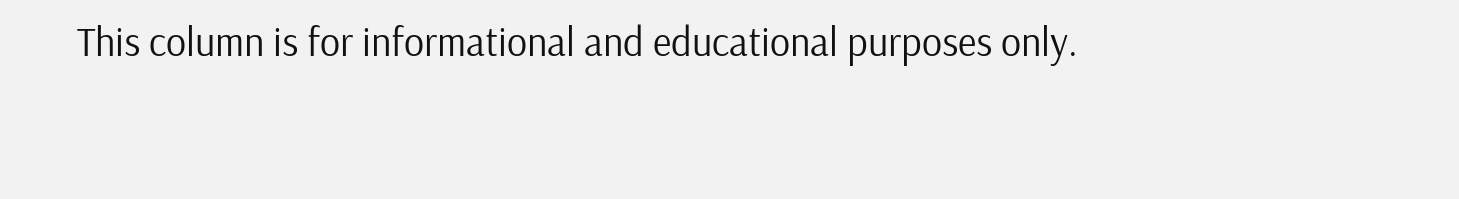This column is for informational and educational purposes only.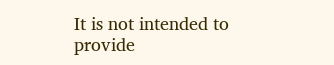It is not intended to provide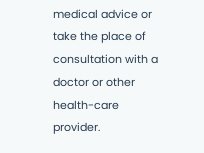medical advice or take the place of consultation with a doctor or other health-care provider.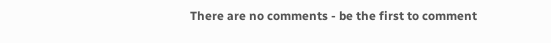There are no comments - be the first to comment